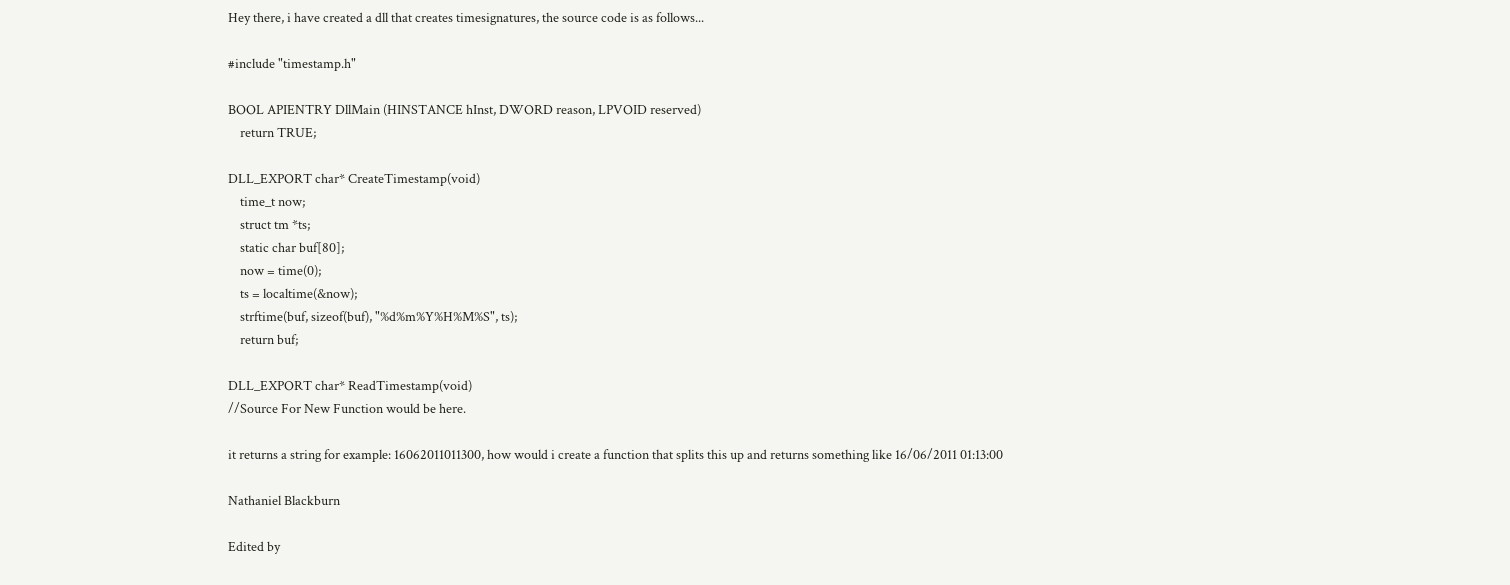Hey there, i have created a dll that creates timesignatures, the source code is as follows...

#include "timestamp.h"

BOOL APIENTRY DllMain (HINSTANCE hInst, DWORD reason, LPVOID reserved)
    return TRUE;

DLL_EXPORT char* CreateTimestamp(void)
    time_t now;
    struct tm *ts;
    static char buf[80];
    now = time(0);
    ts = localtime(&now);
    strftime(buf, sizeof(buf), "%d%m%Y%H%M%S", ts);
    return buf;

DLL_EXPORT char* ReadTimestamp(void)
//Source For New Function would be here.

it returns a string for example: 16062011011300, how would i create a function that splits this up and returns something like 16/06/2011 01:13:00

Nathaniel Blackburn

Edited by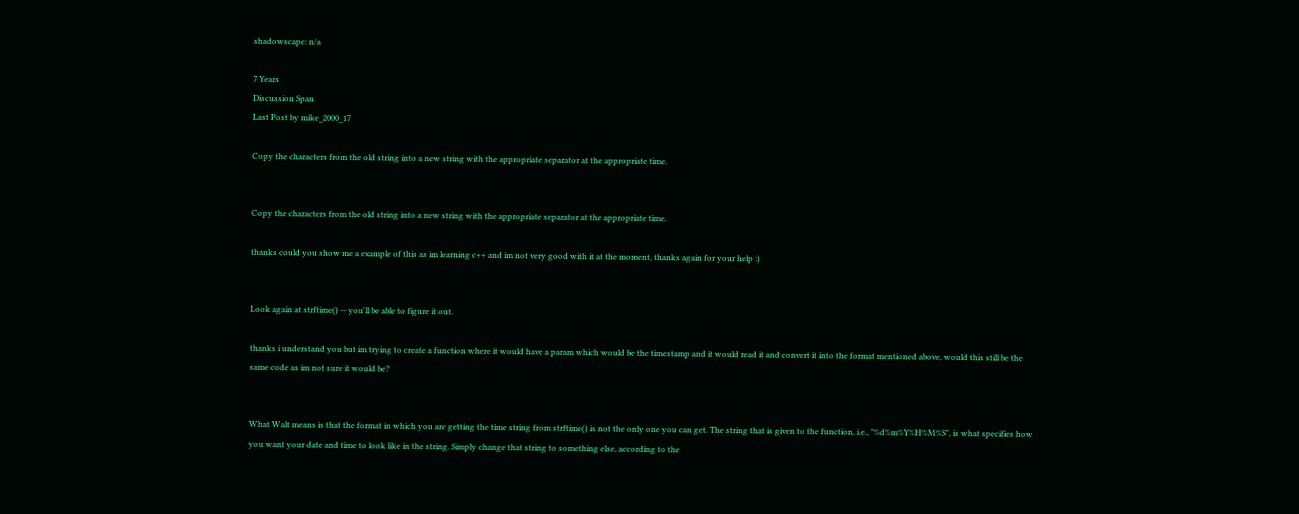shadowscape: n/a

7 Years
Discussion Span
Last Post by mike_2000_17

Copy the characters from the old string into a new string with the appropriate separator at the appropriate time.


Copy the characters from the old string into a new string with the appropriate separator at the appropriate time.

thanks could you show me a example of this as im learning c++ and im not very good with it at the moment, thanks again for your help :)


Look again at strftime() -- you'll be able to figure it out.

thanks i understand you but im trying to create a function where it would have a param which would be the timestamp and it would read it and convert it into the format mentioned above, would this still be the same code as im not sure it would be?


What Walt means is that the format in which you are getting the time string from strftime() is not the only one you can get. The string that is given to the function, i.e., "%d%m%Y%H%M%S", is what specifies how you want your date and time to look like in the string. Simply change that string to something else, according to the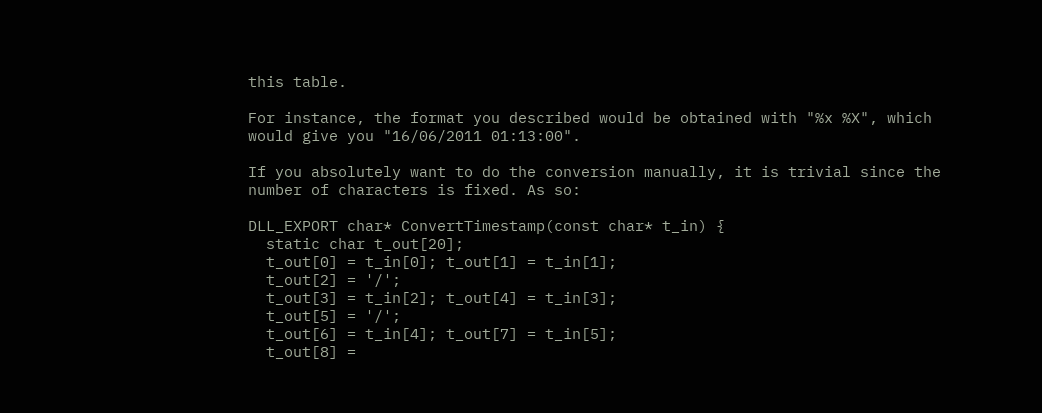this table.

For instance, the format you described would be obtained with "%x %X", which would give you "16/06/2011 01:13:00".

If you absolutely want to do the conversion manually, it is trivial since the number of characters is fixed. As so:

DLL_EXPORT char* ConvertTimestamp(const char* t_in) {
  static char t_out[20];
  t_out[0] = t_in[0]; t_out[1] = t_in[1];
  t_out[2] = '/';
  t_out[3] = t_in[2]; t_out[4] = t_in[3];
  t_out[5] = '/';
  t_out[6] = t_in[4]; t_out[7] = t_in[5];
  t_out[8] =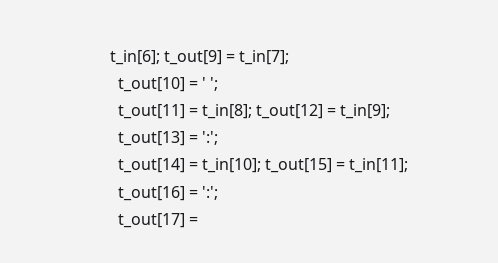t_in[6]; t_out[9] = t_in[7];
  t_out[10] = ' ';
  t_out[11] = t_in[8]; t_out[12] = t_in[9];
  t_out[13] = ':';
  t_out[14] = t_in[10]; t_out[15] = t_in[11];
  t_out[16] = ':';
  t_out[17] =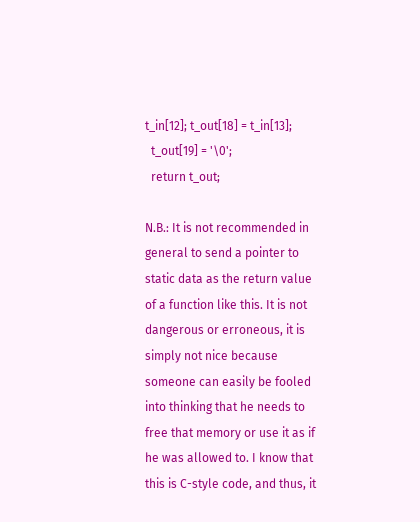t_in[12]; t_out[18] = t_in[13];
  t_out[19] = '\0';
  return t_out;

N.B.: It is not recommended in general to send a pointer to static data as the return value of a function like this. It is not dangerous or erroneous, it is simply not nice because someone can easily be fooled into thinking that he needs to free that memory or use it as if he was allowed to. I know that this is C-style code, and thus, it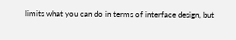limits what you can do in terms of interface design, but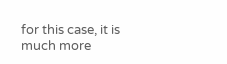for this case, it is much more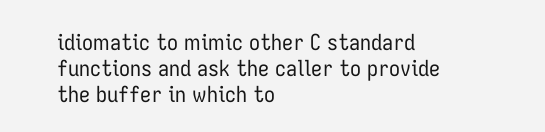idiomatic to mimic other C standard functions and ask the caller to provide the buffer in which to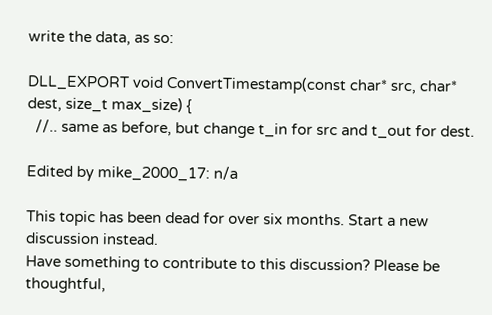write the data, as so:

DLL_EXPORT void ConvertTimestamp(const char* src, char* dest, size_t max_size) {
  //.. same as before, but change t_in for src and t_out for dest.

Edited by mike_2000_17: n/a

This topic has been dead for over six months. Start a new discussion instead.
Have something to contribute to this discussion? Please be thoughtful,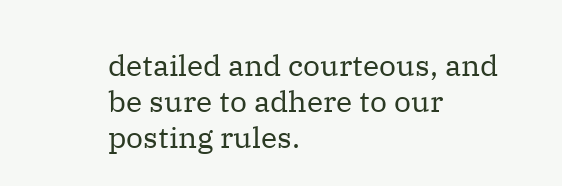detailed and courteous, and be sure to adhere to our posting rules.